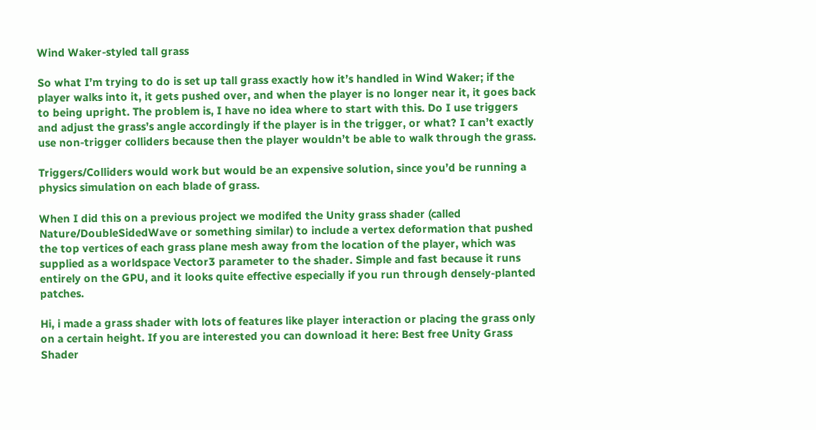Wind Waker-styled tall grass

So what I’m trying to do is set up tall grass exactly how it’s handled in Wind Waker; if the player walks into it, it gets pushed over, and when the player is no longer near it, it goes back to being upright. The problem is, I have no idea where to start with this. Do I use triggers and adjust the grass’s angle accordingly if the player is in the trigger, or what? I can’t exactly use non-trigger colliders because then the player wouldn’t be able to walk through the grass.

Triggers/Colliders would work but would be an expensive solution, since you’d be running a physics simulation on each blade of grass.

When I did this on a previous project we modifed the Unity grass shader (called Nature/DoubleSidedWave or something similar) to include a vertex deformation that pushed the top vertices of each grass plane mesh away from the location of the player, which was supplied as a worldspace Vector3 parameter to the shader. Simple and fast because it runs entirely on the GPU, and it looks quite effective especially if you run through densely-planted patches.

Hi, i made a grass shader with lots of features like player interaction or placing the grass only on a certain height. If you are interested you can download it here: Best free Unity Grass Shader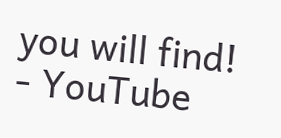you will find! - YouTube